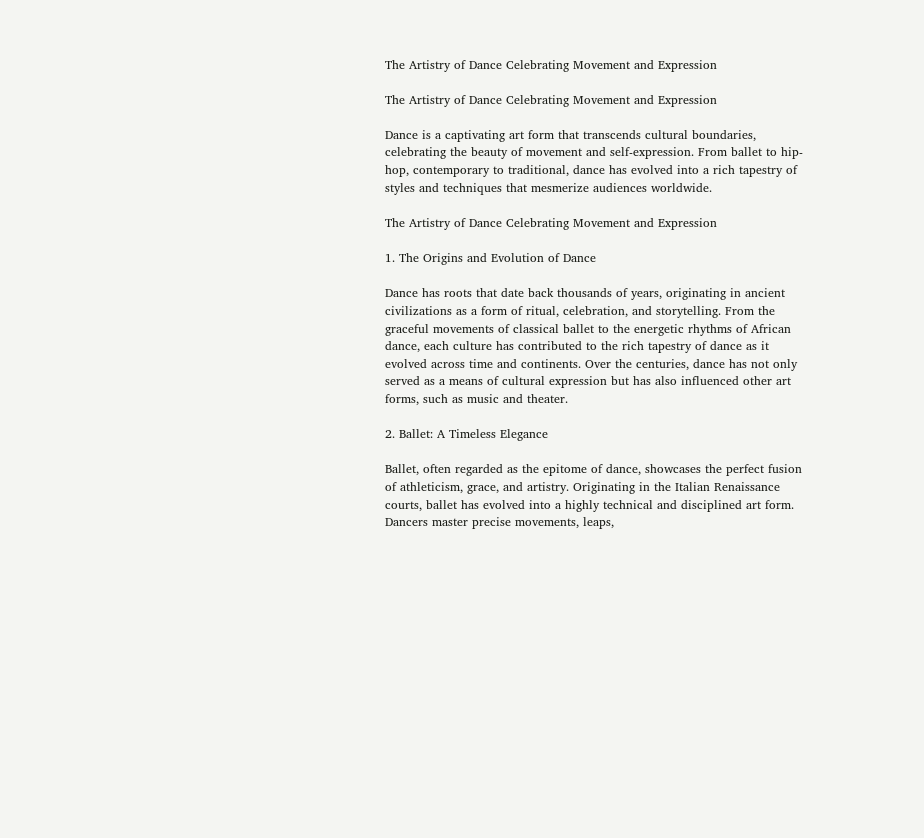The Artistry of Dance Celebrating Movement and Expression

The Artistry of Dance Celebrating Movement and Expression

Dance is a captivating art form that transcends cultural boundaries, celebrating the beauty of movement and self-expression. From ballet to hip-hop, contemporary to traditional, dance has evolved into a rich tapestry of styles and techniques that mesmerize audiences worldwide.

The Artistry of Dance Celebrating Movement and Expression

1. The Origins and Evolution of Dance

Dance has roots that date back thousands of years, originating in ancient civilizations as a form of ritual, celebration, and storytelling. From the graceful movements of classical ballet to the energetic rhythms of African dance, each culture has contributed to the rich tapestry of dance as it evolved across time and continents. Over the centuries, dance has not only served as a means of cultural expression but has also influenced other art forms, such as music and theater.

2. Ballet: A Timeless Elegance

Ballet, often regarded as the epitome of dance, showcases the perfect fusion of athleticism, grace, and artistry. Originating in the Italian Renaissance courts, ballet has evolved into a highly technical and disciplined art form. Dancers master precise movements, leaps,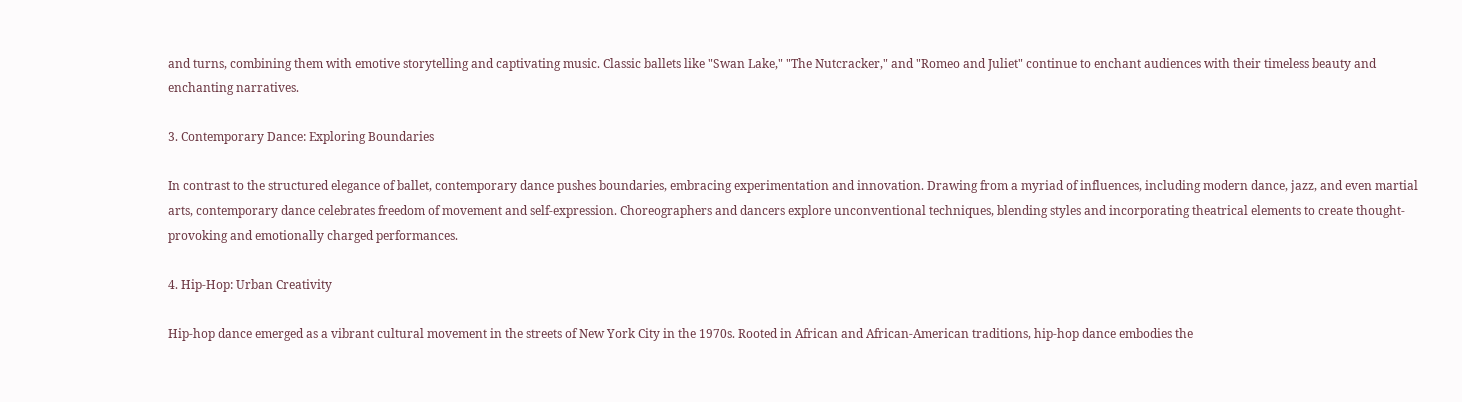and turns, combining them with emotive storytelling and captivating music. Classic ballets like "Swan Lake," "The Nutcracker," and "Romeo and Juliet" continue to enchant audiences with their timeless beauty and enchanting narratives.

3. Contemporary Dance: Exploring Boundaries

In contrast to the structured elegance of ballet, contemporary dance pushes boundaries, embracing experimentation and innovation. Drawing from a myriad of influences, including modern dance, jazz, and even martial arts, contemporary dance celebrates freedom of movement and self-expression. Choreographers and dancers explore unconventional techniques, blending styles and incorporating theatrical elements to create thought-provoking and emotionally charged performances.

4. Hip-Hop: Urban Creativity

Hip-hop dance emerged as a vibrant cultural movement in the streets of New York City in the 1970s. Rooted in African and African-American traditions, hip-hop dance embodies the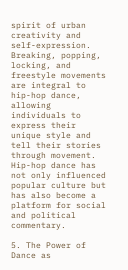spirit of urban creativity and self-expression. Breaking, popping, locking, and freestyle movements are integral to hip-hop dance, allowing individuals to express their unique style and tell their stories through movement. Hip-hop dance has not only influenced popular culture but has also become a platform for social and political commentary.

5. The Power of Dance as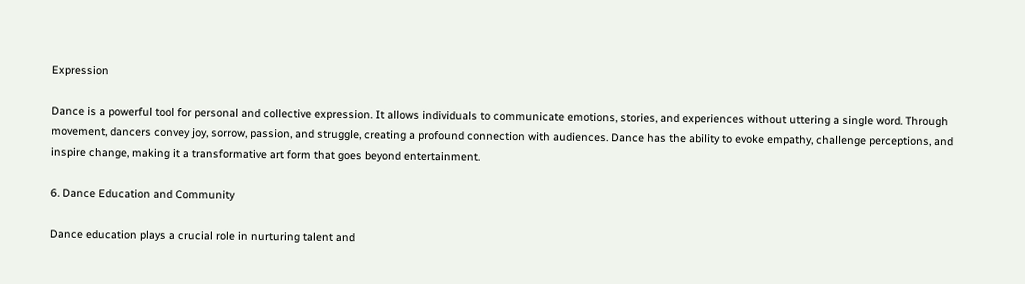Expression

Dance is a powerful tool for personal and collective expression. It allows individuals to communicate emotions, stories, and experiences without uttering a single word. Through movement, dancers convey joy, sorrow, passion, and struggle, creating a profound connection with audiences. Dance has the ability to evoke empathy, challenge perceptions, and inspire change, making it a transformative art form that goes beyond entertainment.

6. Dance Education and Community

Dance education plays a crucial role in nurturing talent and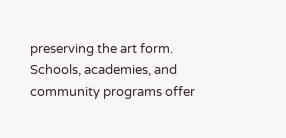preserving the art form. Schools, academies, and community programs offer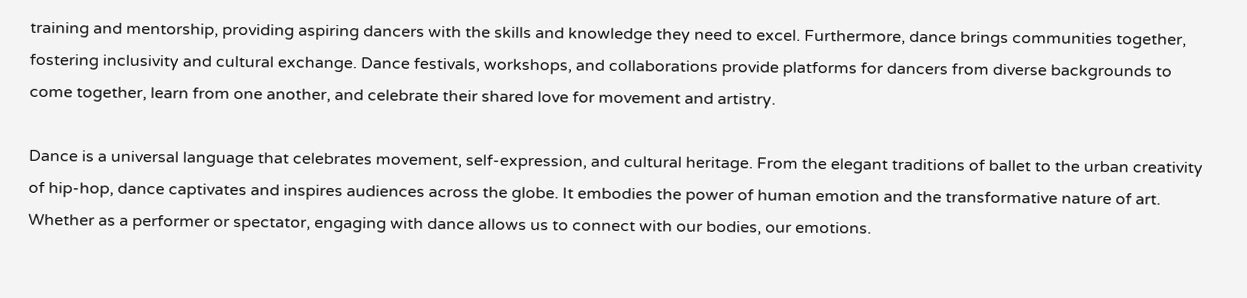training and mentorship, providing aspiring dancers with the skills and knowledge they need to excel. Furthermore, dance brings communities together, fostering inclusivity and cultural exchange. Dance festivals, workshops, and collaborations provide platforms for dancers from diverse backgrounds to come together, learn from one another, and celebrate their shared love for movement and artistry.

Dance is a universal language that celebrates movement, self-expression, and cultural heritage. From the elegant traditions of ballet to the urban creativity of hip-hop, dance captivates and inspires audiences across the globe. It embodies the power of human emotion and the transformative nature of art. Whether as a performer or spectator, engaging with dance allows us to connect with our bodies, our emotions.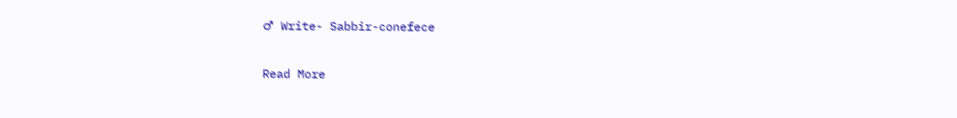♂ Write- Sabbir-conefece

Read More